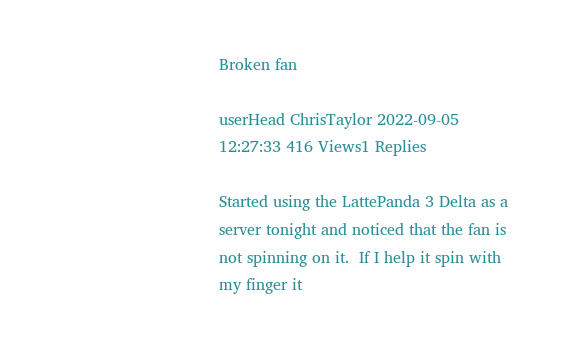Broken fan

userHead ChrisTaylor 2022-09-05 12:27:33 416 Views1 Replies

Started using the LattePanda 3 Delta as a server tonight and noticed that the fan is not spinning on it.  If I help it spin with my finger it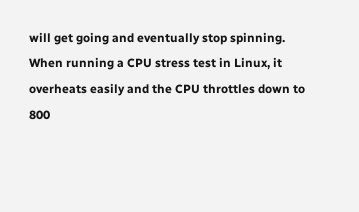will get going and eventually stop spinning.  When running a CPU stress test in Linux, it overheats easily and the CPU throttles down to 800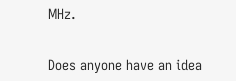MHz.


Does anyone have an idea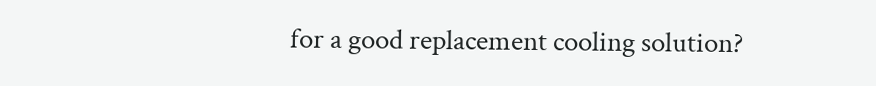for a good replacement cooling solution?